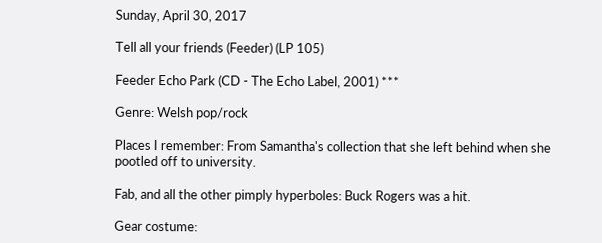Sunday, April 30, 2017

Tell all your friends (Feeder) (LP 105)

Feeder Echo Park (CD - The Echo Label, 2001) ***

Genre: Welsh pop/rock

Places I remember: From Samantha's collection that she left behind when she pootled off to university.

Fab, and all the other pimply hyperboles: Buck Rogers was a hit.

Gear costume: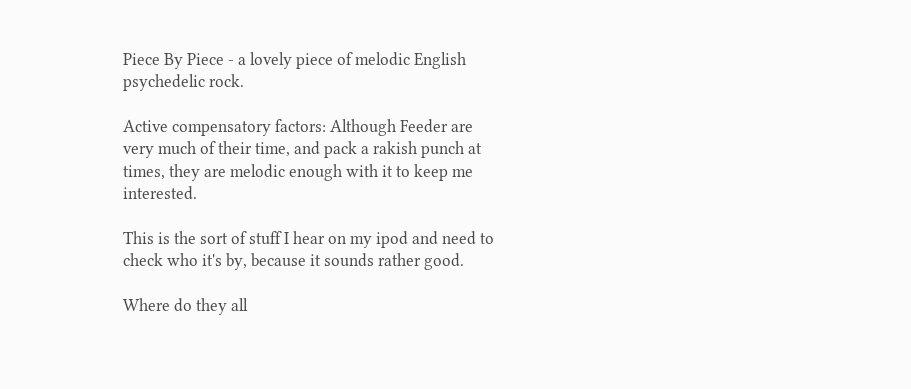Piece By Piece - a lovely piece of melodic English psychedelic rock.

Active compensatory factors: Although Feeder are very much of their time, and pack a rakish punch at times, they are melodic enough with it to keep me interested.

This is the sort of stuff I hear on my ipod and need to check who it's by, because it sounds rather good.

Where do they all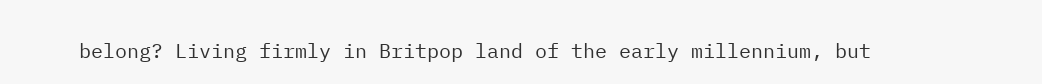belong? Living firmly in Britpop land of the early millennium, but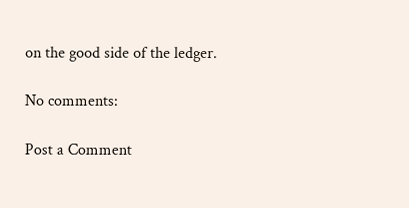on the good side of the ledger.

No comments:

Post a Comment